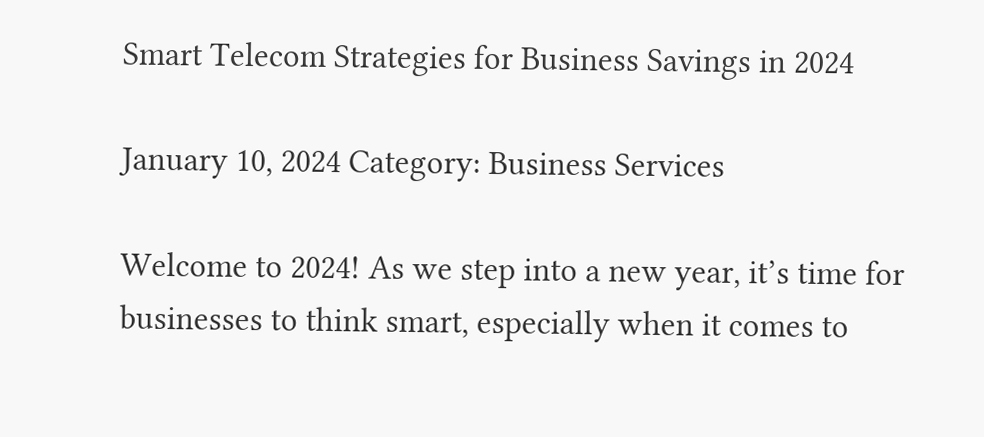Smart Telecom Strategies for Business Savings in 2024

January 10, 2024 Category: Business Services

Welcome to 2024! As we step into a new year, it’s time for businesses to think smart, especially when it comes to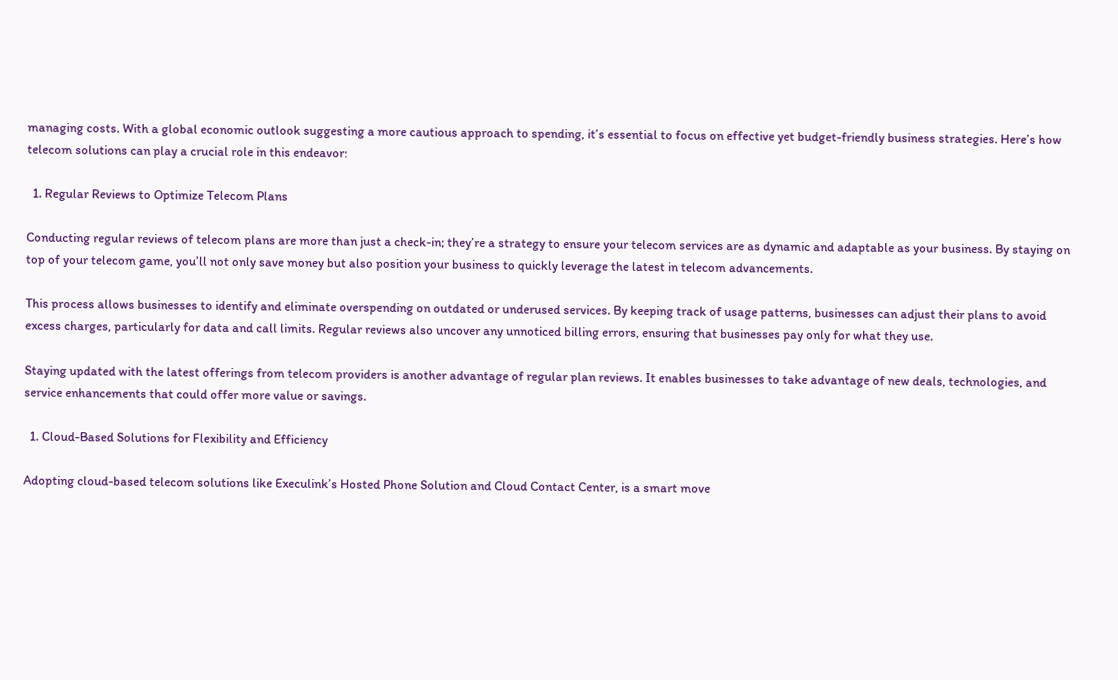managing costs. With a global economic outlook suggesting a more cautious approach to spending, it’s essential to focus on effective yet budget-friendly business strategies. Here’s how telecom solutions can play a crucial role in this endeavor:

  1. Regular Reviews to Optimize Telecom Plans

Conducting regular reviews of telecom plans are more than just a check-in; they’re a strategy to ensure your telecom services are as dynamic and adaptable as your business. By staying on top of your telecom game, you’ll not only save money but also position your business to quickly leverage the latest in telecom advancements.

This process allows businesses to identify and eliminate overspending on outdated or underused services. By keeping track of usage patterns, businesses can adjust their plans to avoid excess charges, particularly for data and call limits. Regular reviews also uncover any unnoticed billing errors, ensuring that businesses pay only for what they use.

Staying updated with the latest offerings from telecom providers is another advantage of regular plan reviews. It enables businesses to take advantage of new deals, technologies, and service enhancements that could offer more value or savings.

  1. Cloud-Based Solutions for Flexibility and Efficiency

Adopting cloud-based telecom solutions like Execulink’s Hosted Phone Solution and Cloud Contact Center, is a smart move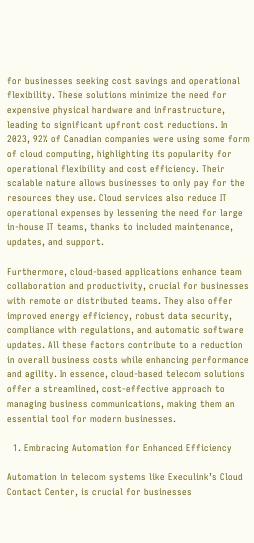for businesses seeking cost savings and operational flexibility. These solutions minimize the need for expensive physical hardware and infrastructure, leading to significant upfront cost reductions. In 2023, 92% of Canadian companies were using some form of cloud computing, highlighting its popularity for operational flexibility and cost efficiency. Their scalable nature allows businesses to only pay for the resources they use. Cloud services also reduce IT operational expenses by lessening the need for large in-house IT teams, thanks to included maintenance, updates, and support.

Furthermore, cloud-based applications enhance team collaboration and productivity, crucial for businesses with remote or distributed teams. They also offer improved energy efficiency, robust data security, compliance with regulations, and automatic software updates. All these factors contribute to a reduction in overall business costs while enhancing performance and agility. In essence, cloud-based telecom solutions offer a streamlined, cost-effective approach to managing business communications, making them an essential tool for modern businesses.

  1. Embracing Automation for Enhanced Efficiency

Automation in telecom systems like Execulink’s Cloud Contact Center, is crucial for businesses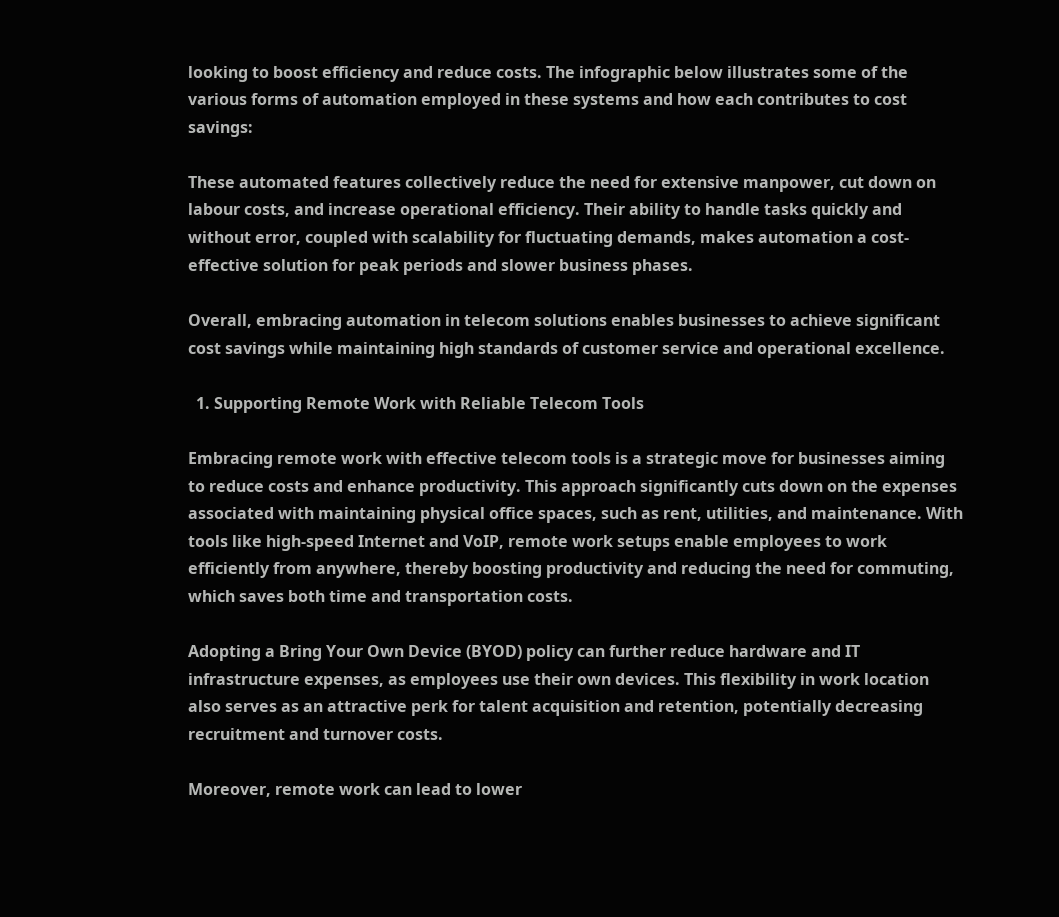looking to boost efficiency and reduce costs. The infographic below illustrates some of the various forms of automation employed in these systems and how each contributes to cost savings:

These automated features collectively reduce the need for extensive manpower, cut down on labour costs, and increase operational efficiency. Their ability to handle tasks quickly and without error, coupled with scalability for fluctuating demands, makes automation a cost-effective solution for peak periods and slower business phases.

Overall, embracing automation in telecom solutions enables businesses to achieve significant cost savings while maintaining high standards of customer service and operational excellence.

  1. Supporting Remote Work with Reliable Telecom Tools

Embracing remote work with effective telecom tools is a strategic move for businesses aiming to reduce costs and enhance productivity. This approach significantly cuts down on the expenses associated with maintaining physical office spaces, such as rent, utilities, and maintenance. With tools like high-speed Internet and VoIP, remote work setups enable employees to work efficiently from anywhere, thereby boosting productivity and reducing the need for commuting, which saves both time and transportation costs.

Adopting a Bring Your Own Device (BYOD) policy can further reduce hardware and IT infrastructure expenses, as employees use their own devices. This flexibility in work location also serves as an attractive perk for talent acquisition and retention, potentially decreasing recruitment and turnover costs.

Moreover, remote work can lead to lower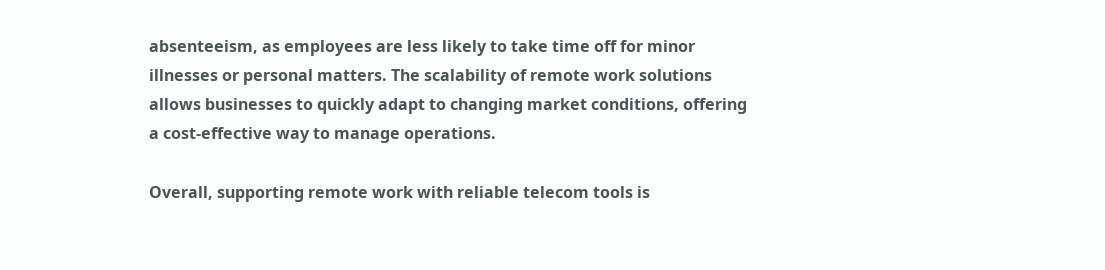absenteeism, as employees are less likely to take time off for minor illnesses or personal matters. The scalability of remote work solutions allows businesses to quickly adapt to changing market conditions, offering a cost-effective way to manage operations.

Overall, supporting remote work with reliable telecom tools is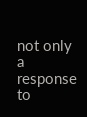not only a response to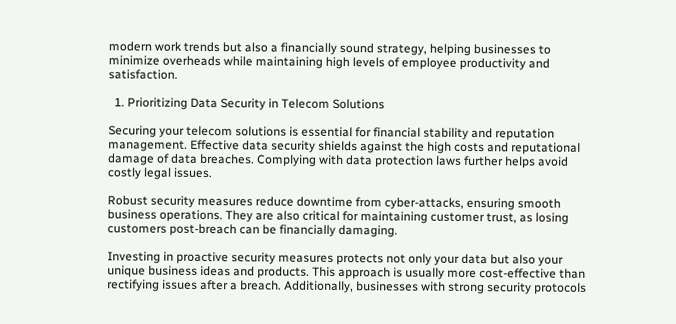modern work trends but also a financially sound strategy, helping businesses to minimize overheads while maintaining high levels of employee productivity and satisfaction.

  1. Prioritizing Data Security in Telecom Solutions

Securing your telecom solutions is essential for financial stability and reputation management. Effective data security shields against the high costs and reputational damage of data breaches. Complying with data protection laws further helps avoid costly legal issues.

Robust security measures reduce downtime from cyber-attacks, ensuring smooth business operations. They are also critical for maintaining customer trust, as losing customers post-breach can be financially damaging.

Investing in proactive security measures protects not only your data but also your unique business ideas and products. This approach is usually more cost-effective than rectifying issues after a breach. Additionally, businesses with strong security protocols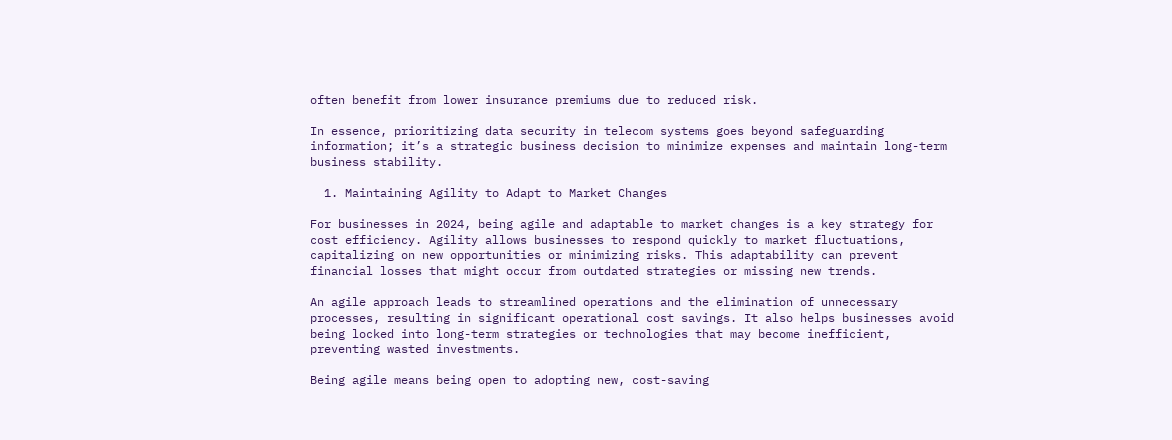often benefit from lower insurance premiums due to reduced risk.

In essence, prioritizing data security in telecom systems goes beyond safeguarding information; it’s a strategic business decision to minimize expenses and maintain long-term business stability.

  1. Maintaining Agility to Adapt to Market Changes

For businesses in 2024, being agile and adaptable to market changes is a key strategy for cost efficiency. Agility allows businesses to respond quickly to market fluctuations, capitalizing on new opportunities or minimizing risks. This adaptability can prevent financial losses that might occur from outdated strategies or missing new trends.

An agile approach leads to streamlined operations and the elimination of unnecessary processes, resulting in significant operational cost savings. It also helps businesses avoid being locked into long-term strategies or technologies that may become inefficient, preventing wasted investments.

Being agile means being open to adopting new, cost-saving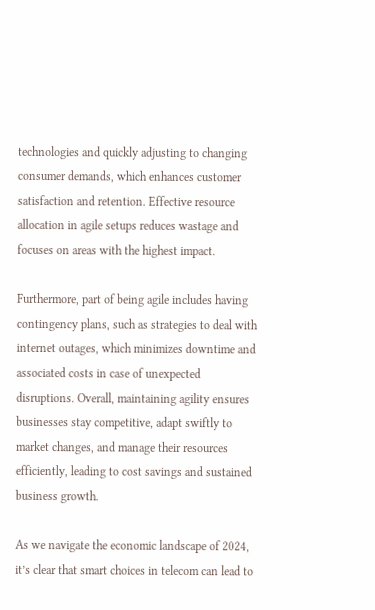technologies and quickly adjusting to changing consumer demands, which enhances customer satisfaction and retention. Effective resource allocation in agile setups reduces wastage and focuses on areas with the highest impact.

Furthermore, part of being agile includes having contingency plans, such as strategies to deal with internet outages, which minimizes downtime and associated costs in case of unexpected disruptions. Overall, maintaining agility ensures businesses stay competitive, adapt swiftly to market changes, and manage their resources efficiently, leading to cost savings and sustained business growth.

As we navigate the economic landscape of 2024, it’s clear that smart choices in telecom can lead to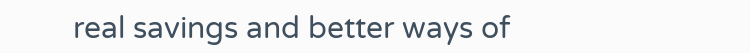real savings and better ways of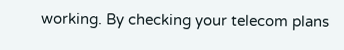working. By checking your telecom plans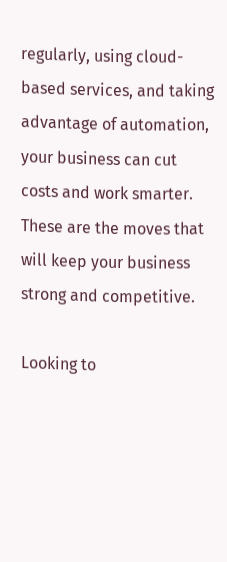regularly, using cloud-based services, and taking advantage of automation, your business can cut costs and work smarter. These are the moves that will keep your business strong and competitive.

Looking to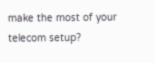make the most of your telecom setup?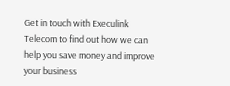Get in touch with Execulink Telecom to find out how we can help you save money and improve your business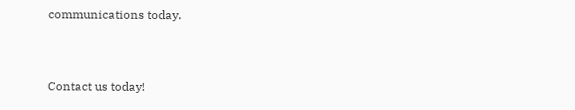communications today.


Contact us today!